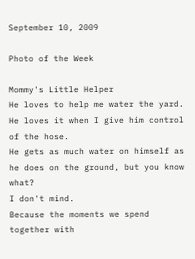September 10, 2009

Photo of the Week

Mommy's Little Helper
He loves to help me water the yard. He loves it when I give him control of the hose.
He gets as much water on himself as he does on the ground, but you know what?
I don't mind.
Because the moments we spend together with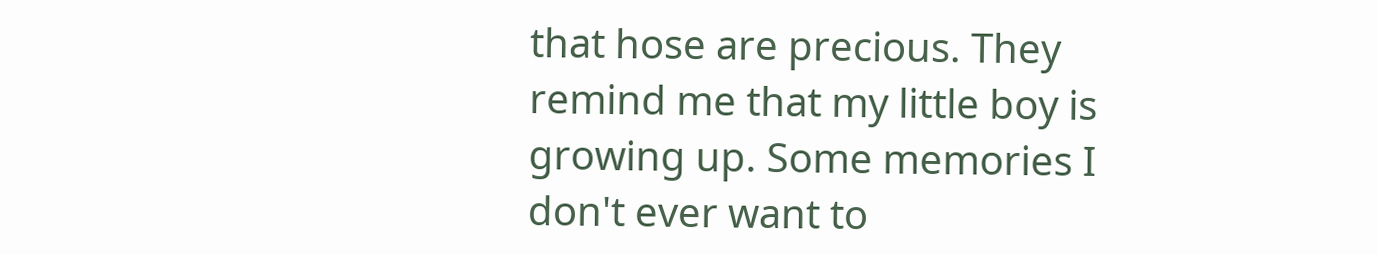that hose are precious. They remind me that my little boy is growing up. Some memories I don't ever want to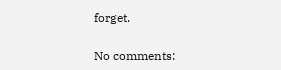forget.

No comments: